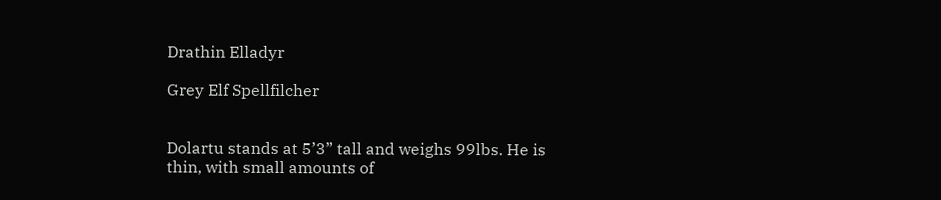Drathin Elladyr

Grey Elf Spellfilcher


Dolartu stands at 5’3” tall and weighs 99lbs. He is thin, with small amounts of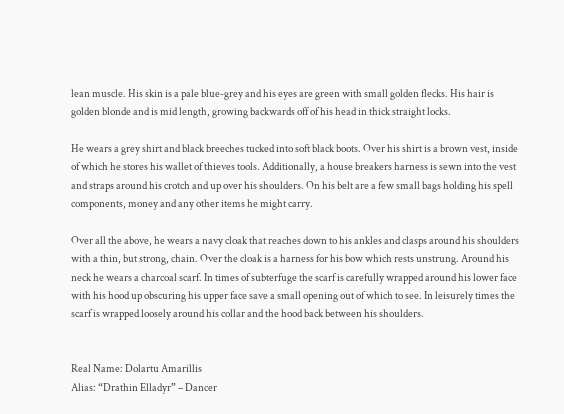lean muscle. His skin is a pale blue-grey and his eyes are green with small golden flecks. His hair is golden blonde and is mid length, growing backwards off of his head in thick straight locks.

He wears a grey shirt and black breeches tucked into soft black boots. Over his shirt is a brown vest, inside of which he stores his wallet of thieves tools. Additionally, a house breakers harness is sewn into the vest and straps around his crotch and up over his shoulders. On his belt are a few small bags holding his spell components, money and any other items he might carry.

Over all the above, he wears a navy cloak that reaches down to his ankles and clasps around his shoulders with a thin, but strong, chain. Over the cloak is a harness for his bow which rests unstrung. Around his neck he wears a charcoal scarf. In times of subterfuge the scarf is carefully wrapped around his lower face with his hood up obscuring his upper face save a small opening out of which to see. In leisurely times the scarf is wrapped loosely around his collar and the hood back between his shoulders.


Real Name: Dolartu Amarillis
Alias: “Drathin Elladyr” – Dancer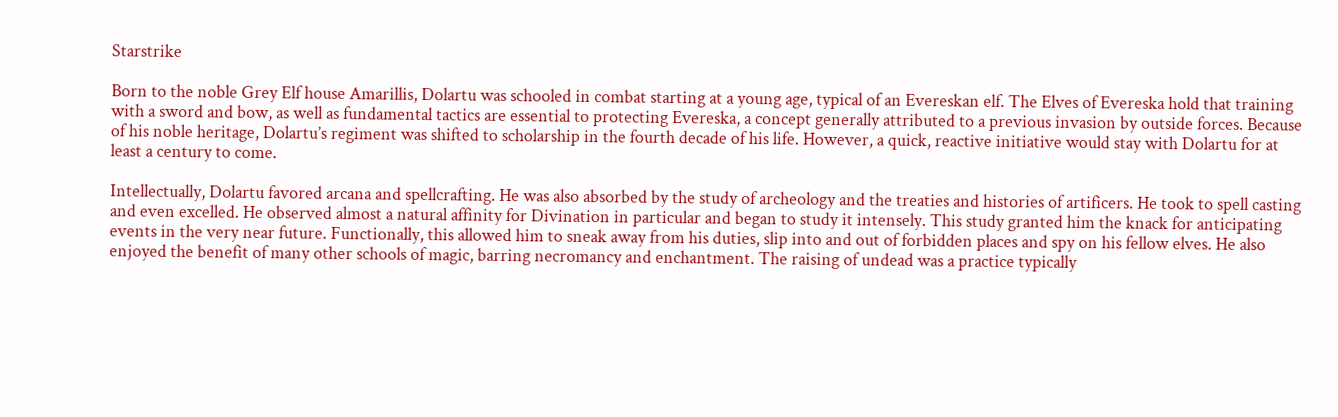Starstrike

Born to the noble Grey Elf house Amarillis, Dolartu was schooled in combat starting at a young age, typical of an Evereskan elf. The Elves of Evereska hold that training with a sword and bow, as well as fundamental tactics are essential to protecting Evereska, a concept generally attributed to a previous invasion by outside forces. Because of his noble heritage, Dolartu’s regiment was shifted to scholarship in the fourth decade of his life. However, a quick, reactive initiative would stay with Dolartu for at least a century to come.

Intellectually, Dolartu favored arcana and spellcrafting. He was also absorbed by the study of archeology and the treaties and histories of artificers. He took to spell casting and even excelled. He observed almost a natural affinity for Divination in particular and began to study it intensely. This study granted him the knack for anticipating events in the very near future. Functionally, this allowed him to sneak away from his duties, slip into and out of forbidden places and spy on his fellow elves. He also enjoyed the benefit of many other schools of magic, barring necromancy and enchantment. The raising of undead was a practice typically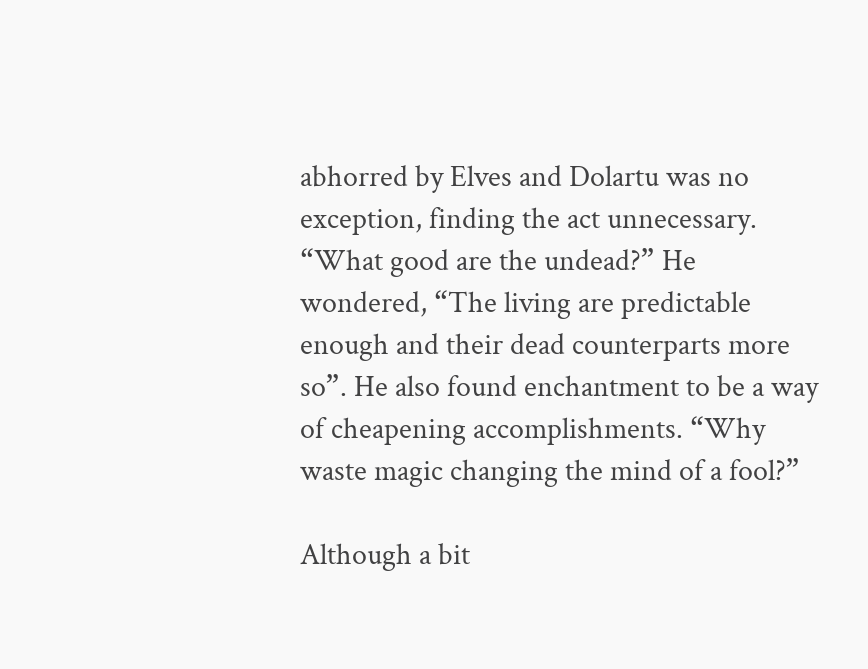abhorred by Elves and Dolartu was no exception, finding the act unnecessary. “What good are the undead?” He wondered, “The living are predictable enough and their dead counterparts more so”. He also found enchantment to be a way of cheapening accomplishments. “Why waste magic changing the mind of a fool?”

Although a bit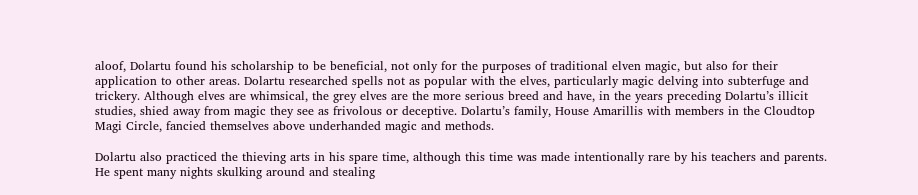aloof, Dolartu found his scholarship to be beneficial, not only for the purposes of traditional elven magic, but also for their application to other areas. Dolartu researched spells not as popular with the elves, particularly magic delving into subterfuge and trickery. Although elves are whimsical, the grey elves are the more serious breed and have, in the years preceding Dolartu’s illicit studies, shied away from magic they see as frivolous or deceptive. Dolartu’s family, House Amarillis with members in the Cloudtop Magi Circle, fancied themselves above underhanded magic and methods.

Dolartu also practiced the thieving arts in his spare time, although this time was made intentionally rare by his teachers and parents. He spent many nights skulking around and stealing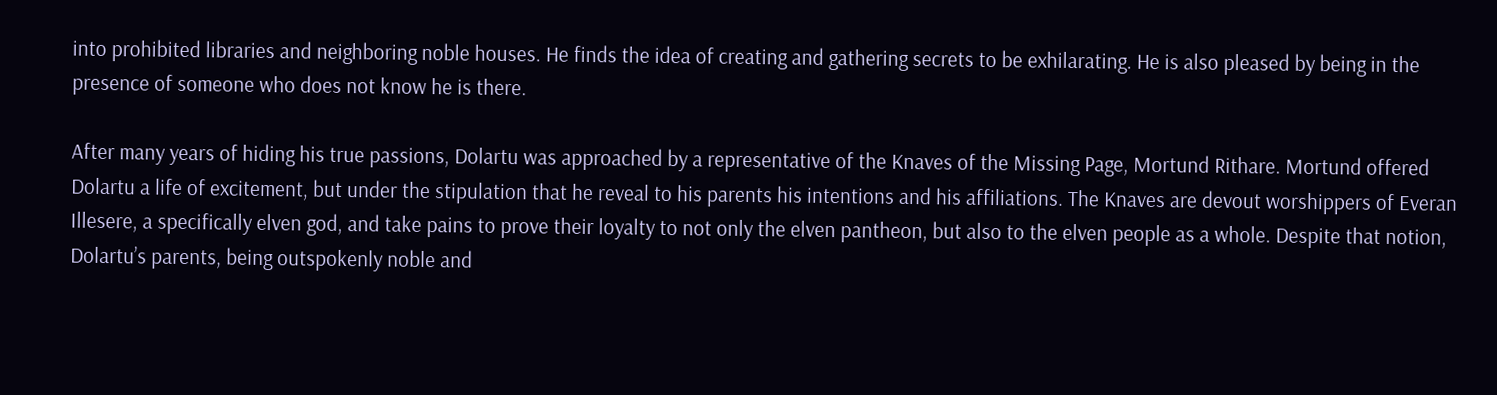into prohibited libraries and neighboring noble houses. He finds the idea of creating and gathering secrets to be exhilarating. He is also pleased by being in the presence of someone who does not know he is there.

After many years of hiding his true passions, Dolartu was approached by a representative of the Knaves of the Missing Page, Mortund Rithare. Mortund offered Dolartu a life of excitement, but under the stipulation that he reveal to his parents his intentions and his affiliations. The Knaves are devout worshippers of Everan Illesere, a specifically elven god, and take pains to prove their loyalty to not only the elven pantheon, but also to the elven people as a whole. Despite that notion, Dolartu’s parents, being outspokenly noble and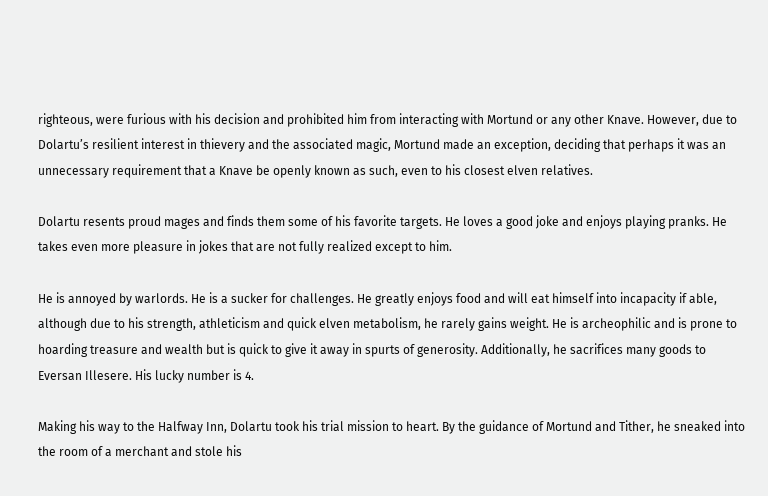righteous, were furious with his decision and prohibited him from interacting with Mortund or any other Knave. However, due to Dolartu’s resilient interest in thievery and the associated magic, Mortund made an exception, deciding that perhaps it was an unnecessary requirement that a Knave be openly known as such, even to his closest elven relatives.

Dolartu resents proud mages and finds them some of his favorite targets. He loves a good joke and enjoys playing pranks. He takes even more pleasure in jokes that are not fully realized except to him.

He is annoyed by warlords. He is a sucker for challenges. He greatly enjoys food and will eat himself into incapacity if able, although due to his strength, athleticism and quick elven metabolism, he rarely gains weight. He is archeophilic and is prone to hoarding treasure and wealth but is quick to give it away in spurts of generosity. Additionally, he sacrifices many goods to Eversan Illesere. His lucky number is 4.

Making his way to the Halfway Inn, Dolartu took his trial mission to heart. By the guidance of Mortund and Tither, he sneaked into the room of a merchant and stole his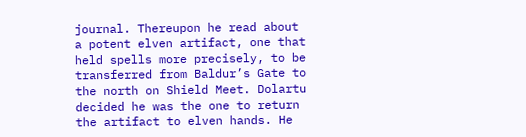journal. Thereupon he read about a potent elven artifact, one that held spells more precisely, to be transferred from Baldur’s Gate to the north on Shield Meet. Dolartu decided he was the one to return the artifact to elven hands. He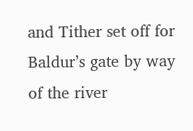and Tither set off for Baldur’s gate by way of the river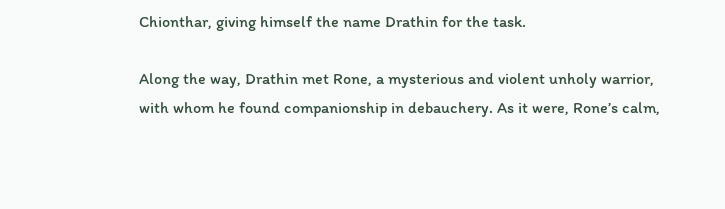Chionthar, giving himself the name Drathin for the task.

Along the way, Drathin met Rone, a mysterious and violent unholy warrior, with whom he found companionship in debauchery. As it were, Rone’s calm,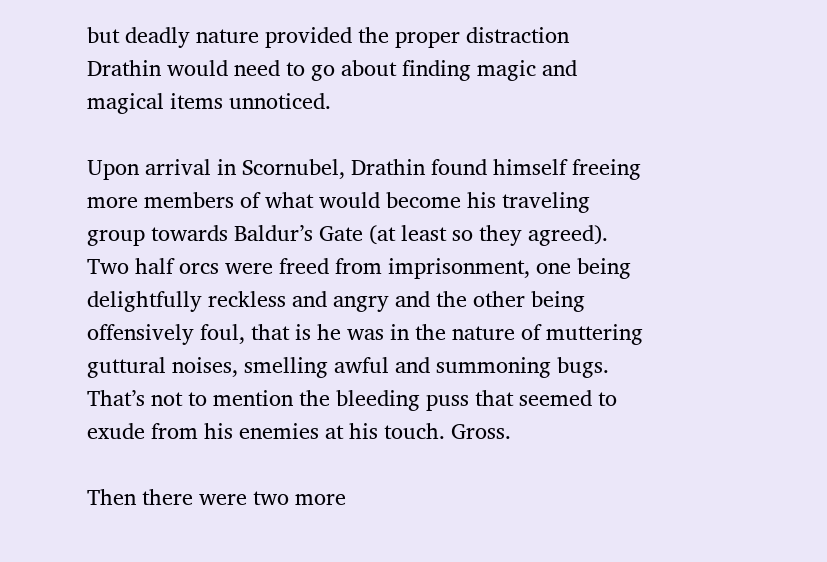but deadly nature provided the proper distraction Drathin would need to go about finding magic and magical items unnoticed.

Upon arrival in Scornubel, Drathin found himself freeing more members of what would become his traveling group towards Baldur’s Gate (at least so they agreed). Two half orcs were freed from imprisonment, one being delightfully reckless and angry and the other being offensively foul, that is he was in the nature of muttering guttural noises, smelling awful and summoning bugs. That’s not to mention the bleeding puss that seemed to exude from his enemies at his touch. Gross.

Then there were two more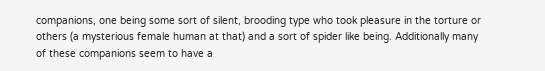companions, one being some sort of silent, brooding type who took pleasure in the torture or others (a mysterious female human at that) and a sort of spider like being. Additionally many of these companions seem to have a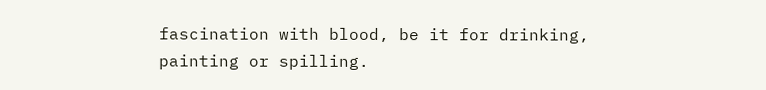fascination with blood, be it for drinking, painting or spilling.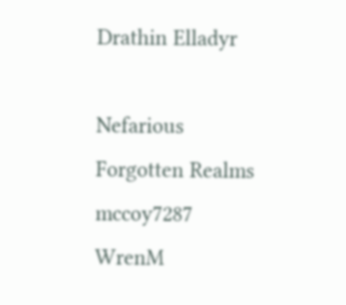Drathin Elladyr

Nefarious Forgotten Realms mccoy7287 WrenM